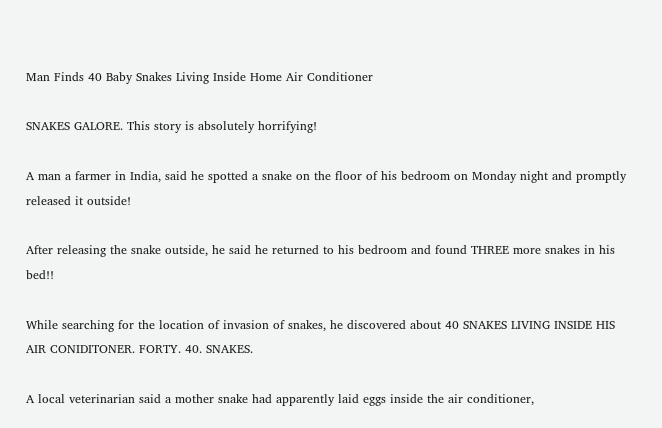Man Finds 40 Baby Snakes Living Inside Home Air Conditioner

SNAKES GALORE. This story is absolutely horrifying!

A man a farmer in India, said he spotted a snake on the floor of his bedroom on Monday night and promptly released it outside!

After releasing the snake outside, he said he returned to his bedroom and found THREE more snakes in his bed!!

While searching for the location of invasion of snakes, he discovered about 40 SNAKES LIVING INSIDE HIS AIR CONIDITONER. FORTY. 40. SNAKES.

A local veterinarian said a mother snake had apparently laid eggs inside the air conditioner,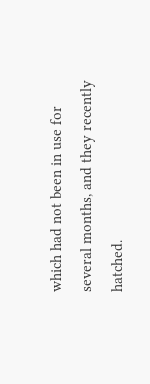which had not been in use for several months, and they recently hatched.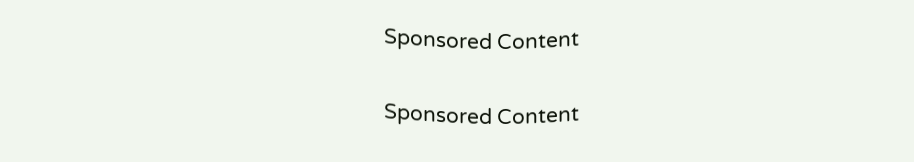Sponsored Content

Sponsored Content